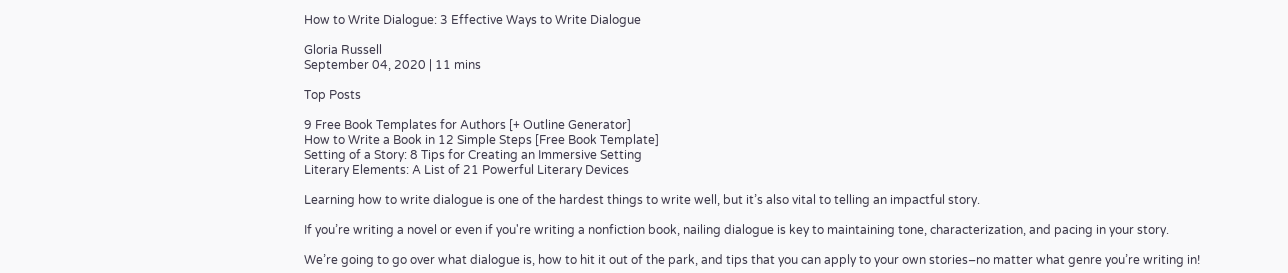How to Write Dialogue: 3 Effective Ways to Write Dialogue

Gloria Russell
September 04, 2020 | 11 mins

Top Posts

9 Free Book Templates for Authors [+ Outline Generator]
How to Write a Book in 12 Simple Steps [Free Book Template]
Setting of a Story: 8 Tips for Creating an Immersive Setting
Literary Elements: A List of 21 Powerful Literary Devices

Learning how to write dialogue is one of the hardest things to write well, but it’s also vital to telling an impactful story.

If you’re writing a novel or even if you're writing a nonfiction book, nailing dialogue is key to maintaining tone, characterization, and pacing in your story.

We’re going to go over what dialogue is, how to hit it out of the park, and tips that you can apply to your own stories–no matter what genre you’re writing in!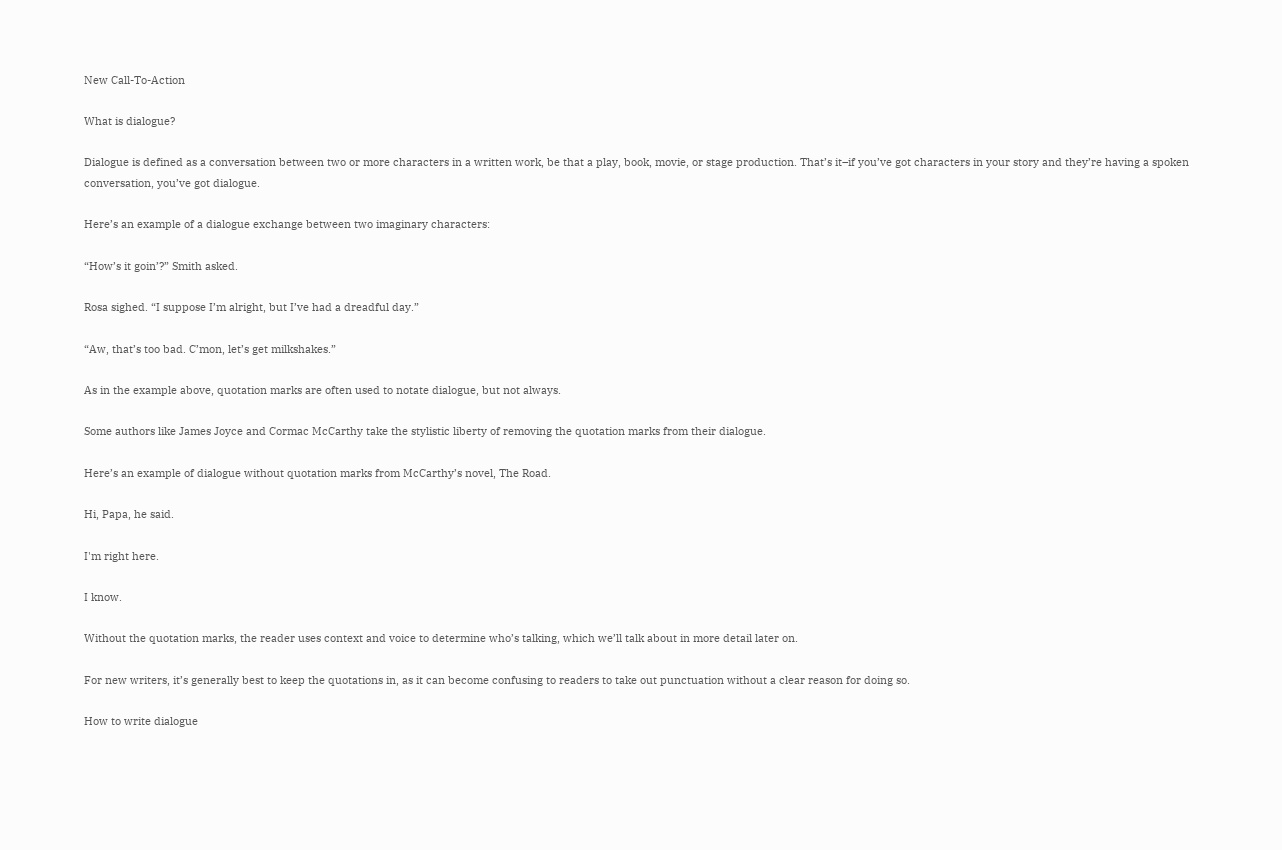New Call-To-Action

What is dialogue?

Dialogue is defined as a conversation between two or more characters in a written work, be that a play, book, movie, or stage production. That’s it–if you’ve got characters in your story and they’re having a spoken conversation, you’ve got dialogue.

Here’s an example of a dialogue exchange between two imaginary characters:

“How’s it goin’?” Smith asked.

Rosa sighed. “I suppose I’m alright, but I’ve had a dreadful day.”

“Aw, that’s too bad. C’mon, let’s get milkshakes.”

As in the example above, quotation marks are often used to notate dialogue, but not always.

Some authors like James Joyce and Cormac McCarthy take the stylistic liberty of removing the quotation marks from their dialogue.

Here’s an example of dialogue without quotation marks from McCarthy’s novel, The Road.

Hi, Papa, he said.

I'm right here.

I know.

Without the quotation marks, the reader uses context and voice to determine who’s talking, which we’ll talk about in more detail later on.

For new writers, it’s generally best to keep the quotations in, as it can become confusing to readers to take out punctuation without a clear reason for doing so.

How to write dialogue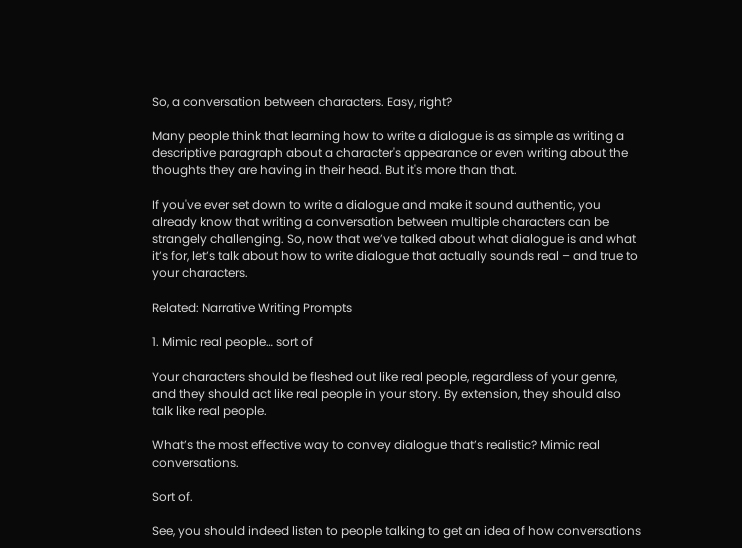So, a conversation between characters. Easy, right?

Many people think that learning how to write a dialogue is as simple as writing a descriptive paragraph about a character's appearance or even writing about the thoughts they are having in their head. But it's more than that.

If you've ever set down to write a dialogue and make it sound authentic, you already know that writing a conversation between multiple characters can be strangely challenging. So, now that we’ve talked about what dialogue is and what it’s for, let’s talk about how to write dialogue that actually sounds real – and true to your characters.

Related: Narrative Writing Prompts

1. Mimic real people… sort of

Your characters should be fleshed out like real people, regardless of your genre, and they should act like real people in your story. By extension, they should also talk like real people.

What’s the most effective way to convey dialogue that’s realistic? Mimic real conversations.

Sort of.

See, you should indeed listen to people talking to get an idea of how conversations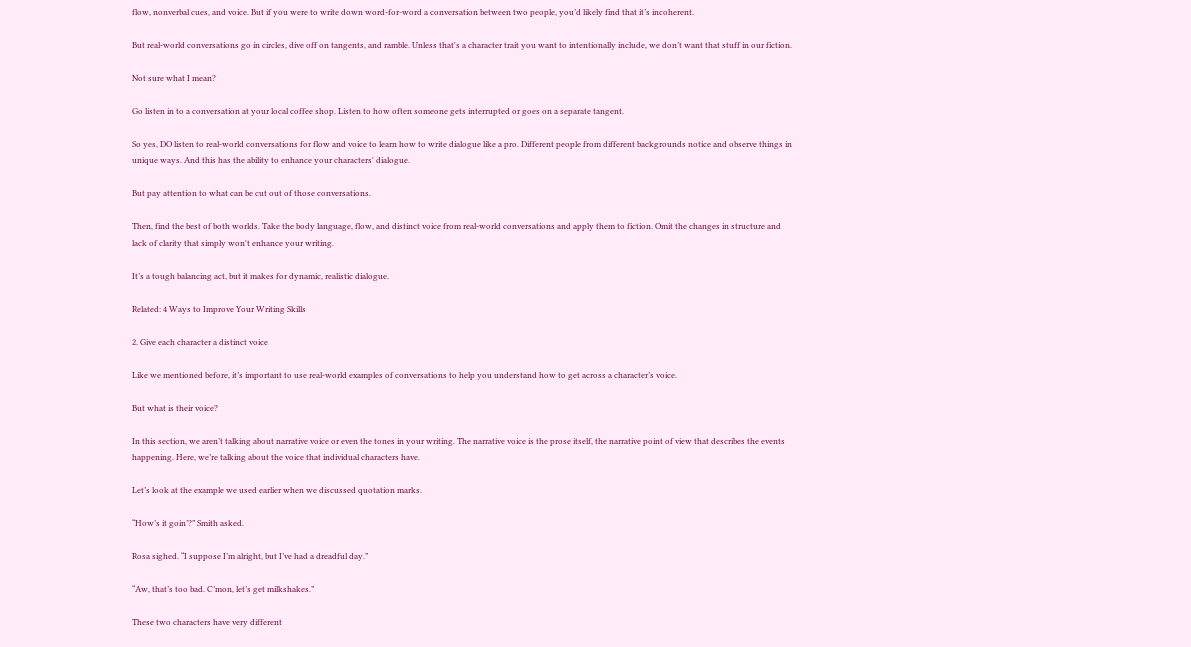flow, nonverbal cues, and voice. But if you were to write down word-for-word a conversation between two people, you’d likely find that it’s incoherent.

But real-world conversations go in circles, dive off on tangents, and ramble. Unless that's a character trait you want to intentionally include, we don’t want that stuff in our fiction.

Not sure what I mean?

Go listen in to a conversation at your local coffee shop. Listen to how often someone gets interrupted or goes on a separate tangent.

So yes, DO listen to real-world conversations for flow and voice to learn how to write dialogue like a pro. Different people from different backgrounds notice and observe things in unique ways. And this has the ability to enhance your characters' dialogue.

But pay attention to what can be cut out of those conversations.

Then, find the best of both worlds. Take the body language, flow, and distinct voice from real-world conversations and apply them to fiction. Omit the changes in structure and lack of clarity that simply won't enhance your writing.

It’s a tough balancing act, but it makes for dynamic, realistic dialogue.

Related: 4 Ways to Improve Your Writing Skills

2. Give each character a distinct voice

Like we mentioned before, it’s important to use real-world examples of conversations to help you understand how to get across a character’s voice.

But what is their voice?

In this section, we aren’t talking about narrative voice or even the tones in your writing. The narrative voice is the prose itself, the narrative point of view that describes the events happening. Here, we’re talking about the voice that individual characters have.

Let’s look at the example we used earlier when we discussed quotation marks.

“How’s it goin’?” Smith asked.

Rosa sighed. “I suppose I’m alright, but I’ve had a dreadful day.”

“Aw, that’s too bad. C’mon, let’s get milkshakes.”

These two characters have very different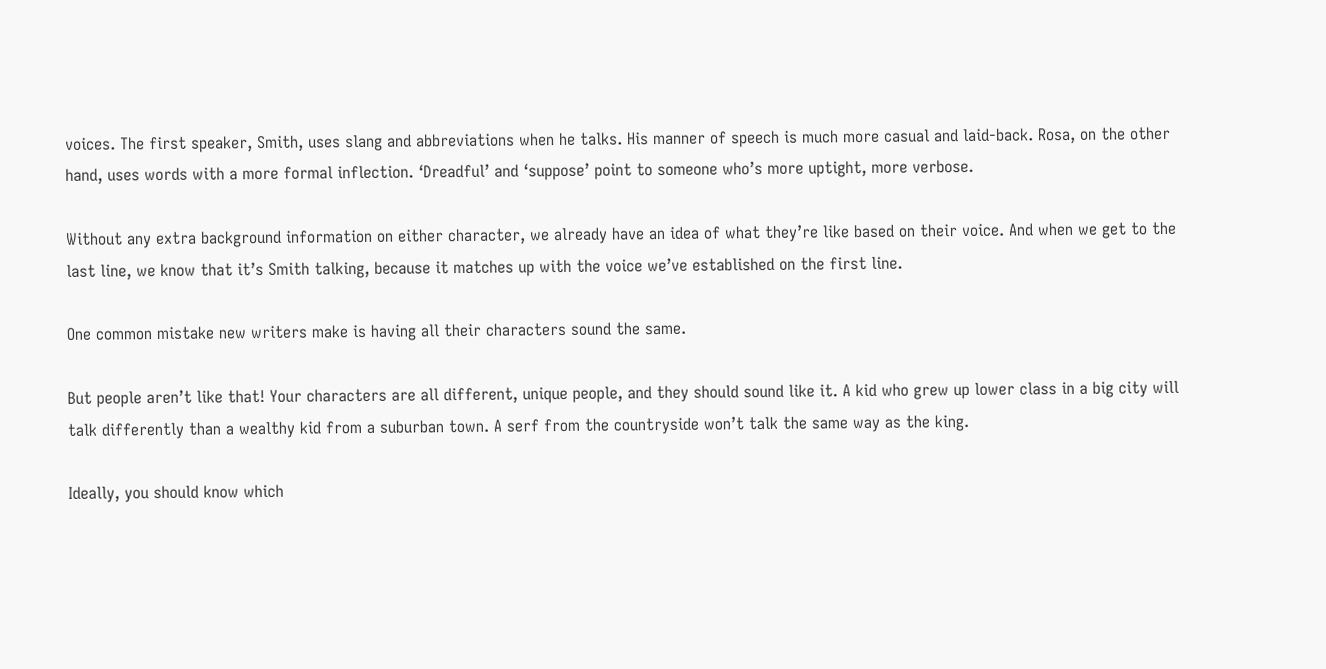voices. The first speaker, Smith, uses slang and abbreviations when he talks. His manner of speech is much more casual and laid-back. Rosa, on the other hand, uses words with a more formal inflection. ‘Dreadful’ and ‘suppose’ point to someone who’s more uptight, more verbose.

Without any extra background information on either character, we already have an idea of what they’re like based on their voice. And when we get to the last line, we know that it’s Smith talking, because it matches up with the voice we’ve established on the first line.

One common mistake new writers make is having all their characters sound the same.

But people aren’t like that! Your characters are all different, unique people, and they should sound like it. A kid who grew up lower class in a big city will talk differently than a wealthy kid from a suburban town. A serf from the countryside won’t talk the same way as the king.

Ideally, you should know which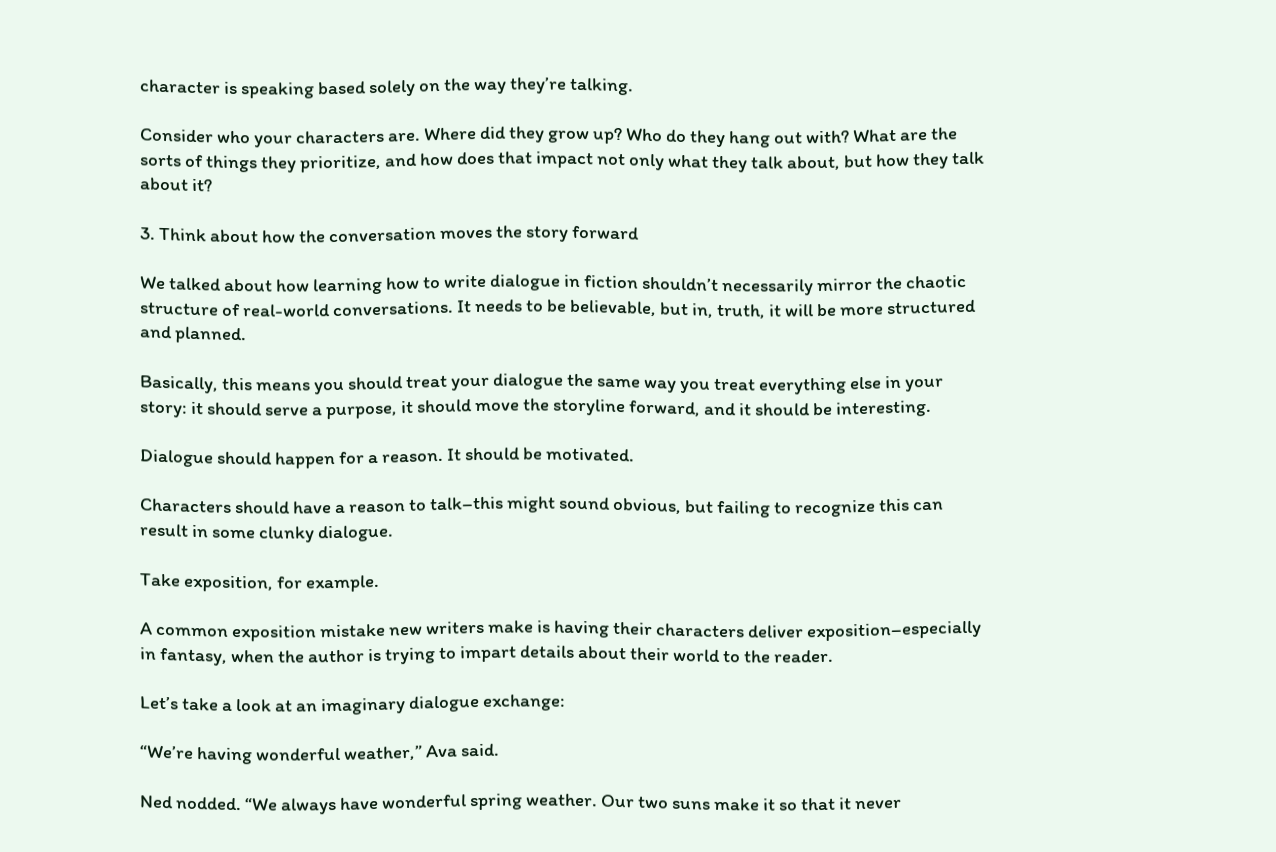character is speaking based solely on the way they’re talking.

Consider who your characters are. Where did they grow up? Who do they hang out with? What are the sorts of things they prioritize, and how does that impact not only what they talk about, but how they talk about it?

3. Think about how the conversation moves the story forward

We talked about how learning how to write dialogue in fiction shouldn’t necessarily mirror the chaotic structure of real-world conversations. It needs to be believable, but in, truth, it will be more structured and planned.

Basically, this means you should treat your dialogue the same way you treat everything else in your story: it should serve a purpose, it should move the storyline forward, and it should be interesting.

Dialogue should happen for a reason. It should be motivated.

Characters should have a reason to talk–this might sound obvious, but failing to recognize this can result in some clunky dialogue.

Take exposition, for example.

A common exposition mistake new writers make is having their characters deliver exposition–especially in fantasy, when the author is trying to impart details about their world to the reader.

Let’s take a look at an imaginary dialogue exchange:

“We’re having wonderful weather,” Ava said.

Ned nodded. “We always have wonderful spring weather. Our two suns make it so that it never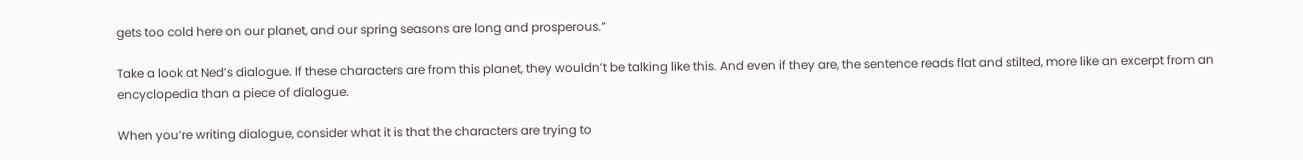gets too cold here on our planet, and our spring seasons are long and prosperous.”

Take a look at Ned’s dialogue. If these characters are from this planet, they wouldn’t be talking like this. And even if they are, the sentence reads flat and stilted, more like an excerpt from an encyclopedia than a piece of dialogue.

When you’re writing dialogue, consider what it is that the characters are trying to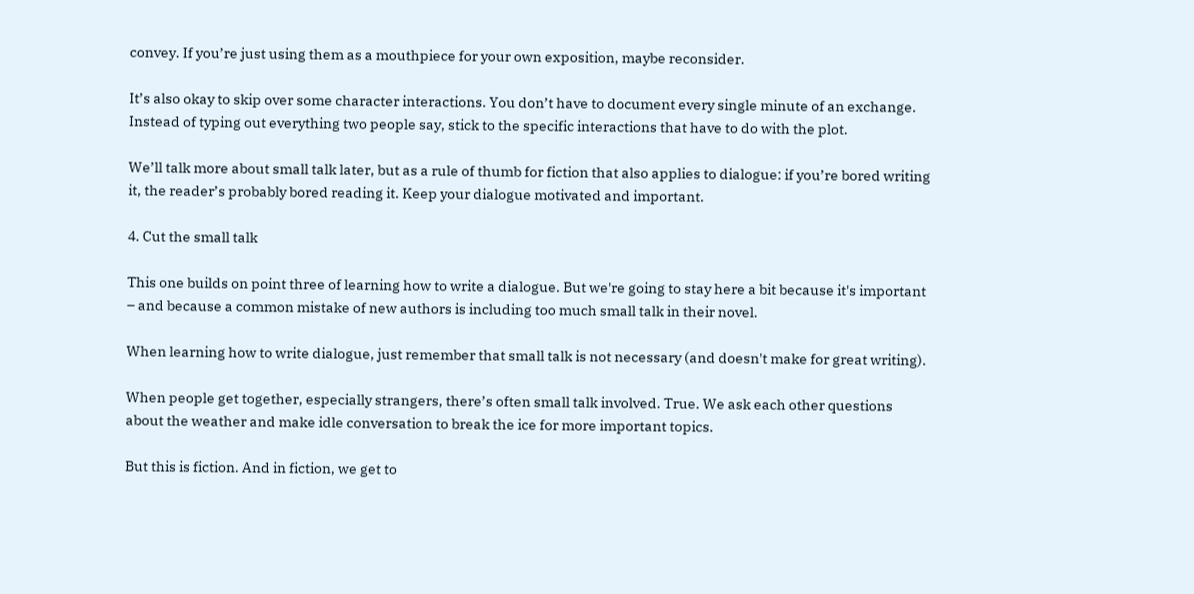convey. If you’re just using them as a mouthpiece for your own exposition, maybe reconsider.

It’s also okay to skip over some character interactions. You don’t have to document every single minute of an exchange. Instead of typing out everything two people say, stick to the specific interactions that have to do with the plot.

We’ll talk more about small talk later, but as a rule of thumb for fiction that also applies to dialogue: if you’re bored writing it, the reader’s probably bored reading it. Keep your dialogue motivated and important.

4. Cut the small talk

This one builds on point three of learning how to write a dialogue. But we're going to stay here a bit because it's important – and because a common mistake of new authors is including too much small talk in their novel.

When learning how to write dialogue, just remember that small talk is not necessary (and doesn't make for great writing).

When people get together, especially strangers, there’s often small talk involved. True. We ask each other questions about the weather and make idle conversation to break the ice for more important topics.

But this is fiction. And in fiction, we get to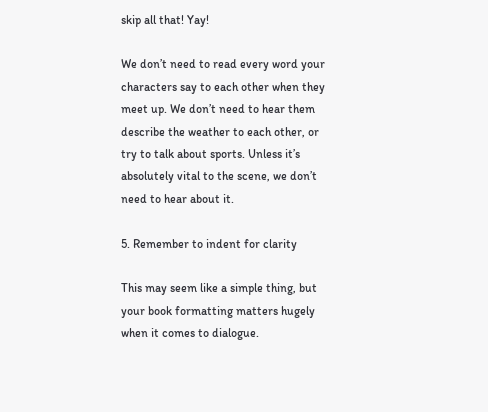skip all that! Yay!

We don’t need to read every word your characters say to each other when they meet up. We don’t need to hear them describe the weather to each other, or try to talk about sports. Unless it’s absolutely vital to the scene, we don’t need to hear about it.

5. Remember to indent for clarity

This may seem like a simple thing, but your book formatting matters hugely when it comes to dialogue.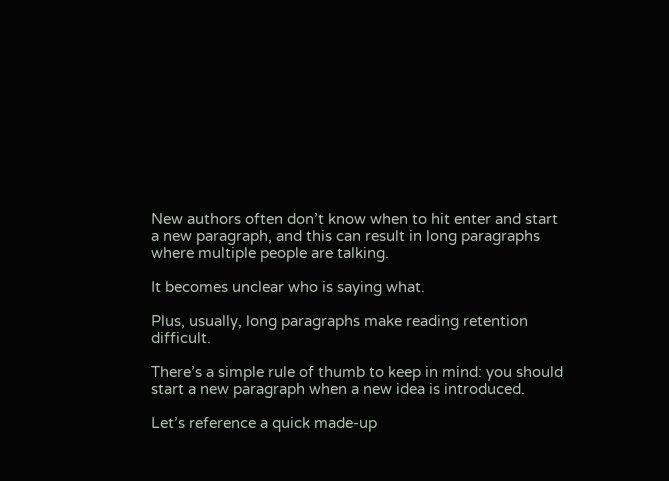New authors often don’t know when to hit enter and start a new paragraph, and this can result in long paragraphs where multiple people are talking.

It becomes unclear who is saying what.

Plus, usually, long paragraphs make reading retention difficult.

There’s a simple rule of thumb to keep in mind: you should start a new paragraph when a new idea is introduced.

Let’s reference a quick made-up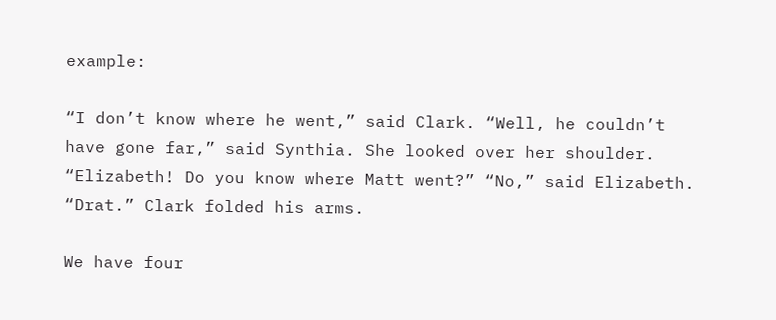example:

“I don’t know where he went,” said Clark. “Well, he couldn’t have gone far,” said Synthia. She looked over her shoulder. “Elizabeth! Do you know where Matt went?” “No,” said Elizabeth. “Drat.” Clark folded his arms.

We have four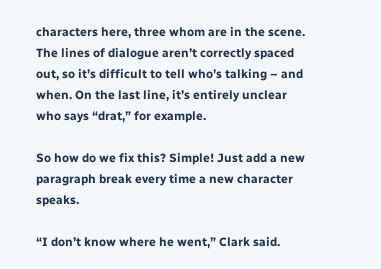characters here, three whom are in the scene. The lines of dialogue aren’t correctly spaced out, so it’s difficult to tell who’s talking – and when. On the last line, it’s entirely unclear who says “drat,” for example.

So how do we fix this? Simple! Just add a new paragraph break every time a new character speaks.

“I don’t know where he went,” Clark said.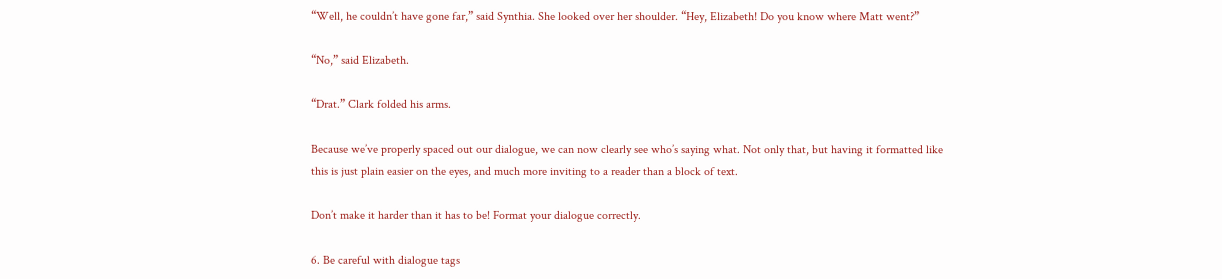“Well, he couldn’t have gone far,” said Synthia. She looked over her shoulder. “Hey, Elizabeth! Do you know where Matt went?”

“No,” said Elizabeth.

“Drat.” Clark folded his arms.

Because we’ve properly spaced out our dialogue, we can now clearly see who’s saying what. Not only that, but having it formatted like this is just plain easier on the eyes, and much more inviting to a reader than a block of text.

Don’t make it harder than it has to be! Format your dialogue correctly.

6. Be careful with dialogue tags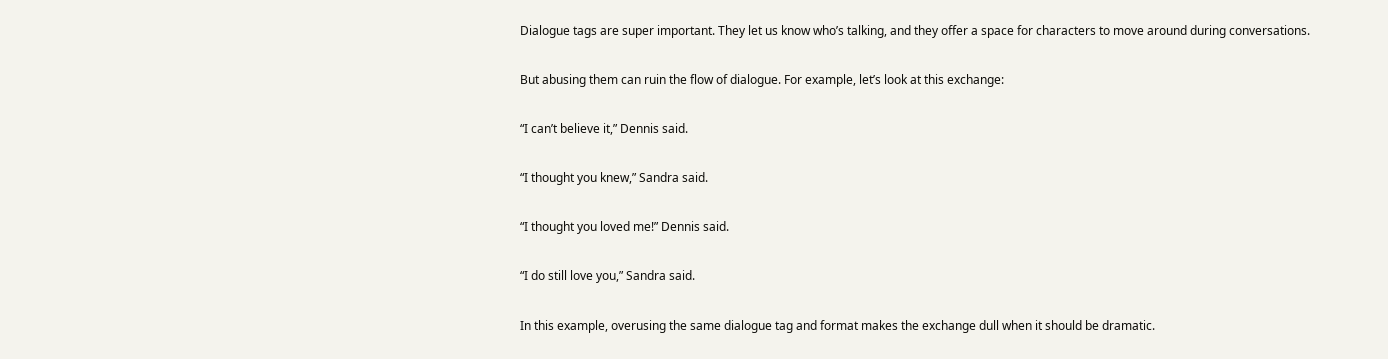Dialogue tags are super important. They let us know who’s talking, and they offer a space for characters to move around during conversations.

But abusing them can ruin the flow of dialogue. For example, let’s look at this exchange:

“I can’t believe it,” Dennis said.

“I thought you knew,” Sandra said.

“I thought you loved me!” Dennis said.

“I do still love you,” Sandra said.

In this example, overusing the same dialogue tag and format makes the exchange dull when it should be dramatic.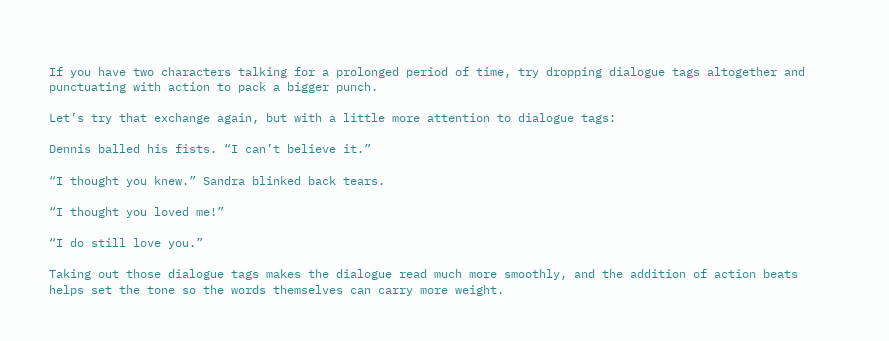If you have two characters talking for a prolonged period of time, try dropping dialogue tags altogether and punctuating with action to pack a bigger punch.

Let’s try that exchange again, but with a little more attention to dialogue tags:

Dennis balled his fists. “I can’t believe it.”

“I thought you knew.” Sandra blinked back tears.

“I thought you loved me!”

“I do still love you.”

Taking out those dialogue tags makes the dialogue read much more smoothly, and the addition of action beats helps set the tone so the words themselves can carry more weight.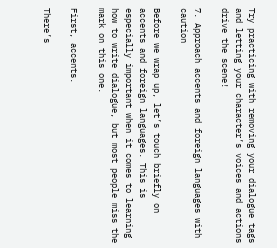Try practicing with removing your dialogue tags and letting your character’s voices and actions drive the scene!

7. Approach accents and foreign languages with caution

Before we wrap up, let’s touch briefly on accents and foreign languages. This is especially important when it comes to learning how to write dialogue, but most people miss the mark on this one.

First, accents.

There’s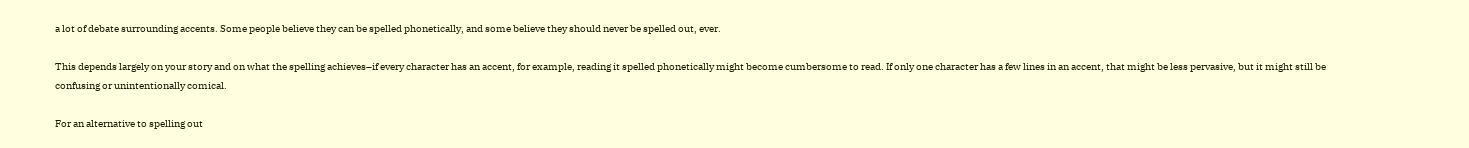a lot of debate surrounding accents. Some people believe they can be spelled phonetically, and some believe they should never be spelled out, ever.

This depends largely on your story and on what the spelling achieves–if every character has an accent, for example, reading it spelled phonetically might become cumbersome to read. If only one character has a few lines in an accent, that might be less pervasive, but it might still be confusing or unintentionally comical.

For an alternative to spelling out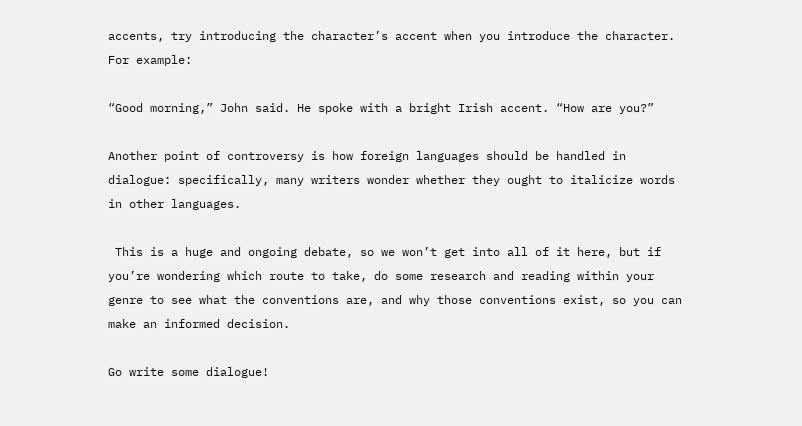accents, try introducing the character’s accent when you introduce the character. For example:

“Good morning,” John said. He spoke with a bright Irish accent. “How are you?”

Another point of controversy is how foreign languages should be handled in dialogue: specifically, many writers wonder whether they ought to italicize words in other languages.

 This is a huge and ongoing debate, so we won’t get into all of it here, but if you’re wondering which route to take, do some research and reading within your genre to see what the conventions are, and why those conventions exist, so you can make an informed decision.

Go write some dialogue!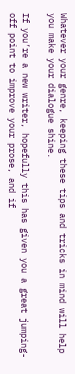Whatever your genre, keeping these tips and tricks in mind will help you make your dialogue shine.

If you’re a new writer, hopefully this has given you a great jumping-off point to improve your prose, and if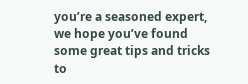you’re a seasoned expert, we hope you’ve found some great tips and tricks to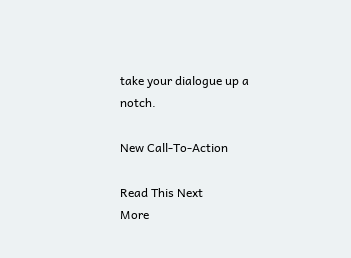take your dialogue up a notch.

New Call-To-Action

Read This Next
More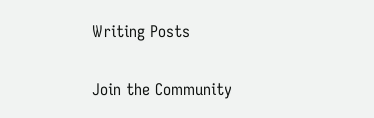Writing Posts

Join the Community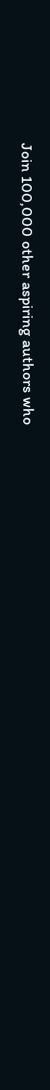Join 100,000 other aspiring authors who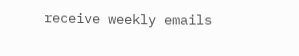receive weekly emails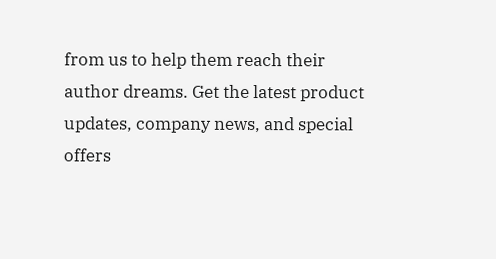from us to help them reach their author dreams. Get the latest product updates, company news, and special offers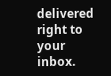delivered right to your inbox.